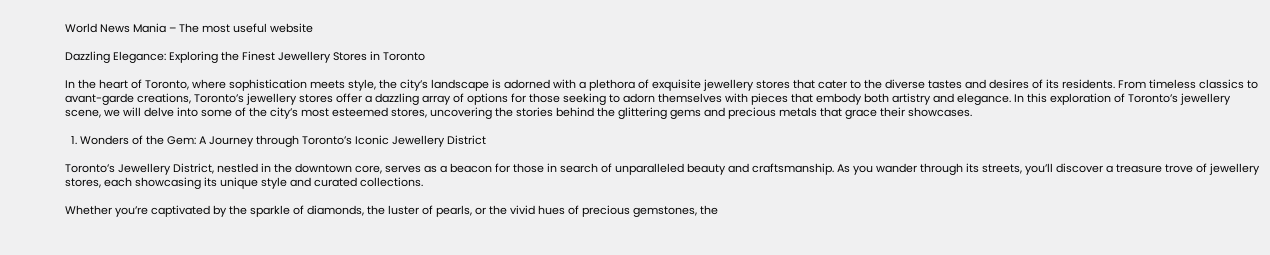World News Mania – The most useful website

Dazzling Elegance: Exploring the Finest Jewellery Stores in Toronto

In the heart of Toronto, where sophistication meets style, the city’s landscape is adorned with a plethora of exquisite jewellery stores that cater to the diverse tastes and desires of its residents. From timeless classics to avant-garde creations, Toronto’s jewellery stores offer a dazzling array of options for those seeking to adorn themselves with pieces that embody both artistry and elegance. In this exploration of Toronto’s jewellery scene, we will delve into some of the city’s most esteemed stores, uncovering the stories behind the glittering gems and precious metals that grace their showcases.

  1. Wonders of the Gem: A Journey through Toronto’s Iconic Jewellery District

Toronto’s Jewellery District, nestled in the downtown core, serves as a beacon for those in search of unparalleled beauty and craftsmanship. As you wander through its streets, you’ll discover a treasure trove of jewellery stores, each showcasing its unique style and curated collections.

Whether you’re captivated by the sparkle of diamonds, the luster of pearls, or the vivid hues of precious gemstones, the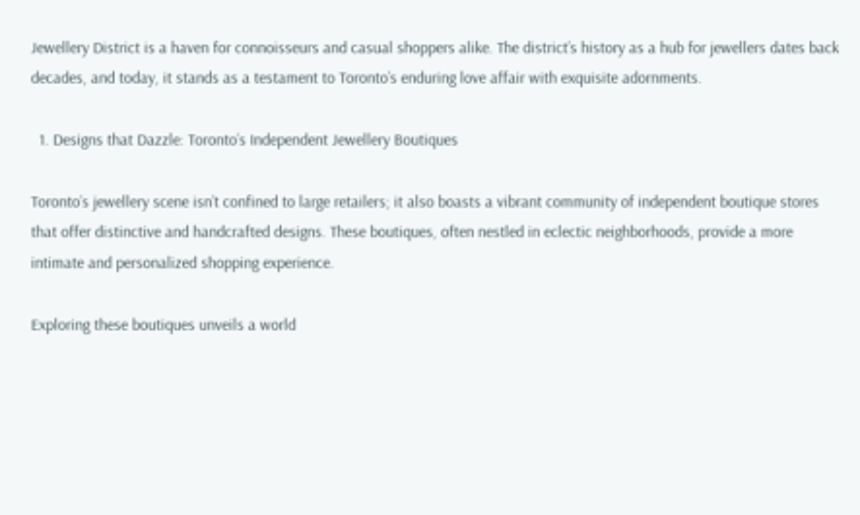Jewellery District is a haven for connoisseurs and casual shoppers alike. The district’s history as a hub for jewellers dates back decades, and today, it stands as a testament to Toronto’s enduring love affair with exquisite adornments.

  1. Designs that Dazzle: Toronto’s Independent Jewellery Boutiques

Toronto’s jewellery scene isn’t confined to large retailers; it also boasts a vibrant community of independent boutique stores that offer distinctive and handcrafted designs. These boutiques, often nestled in eclectic neighborhoods, provide a more intimate and personalized shopping experience.

Exploring these boutiques unveils a world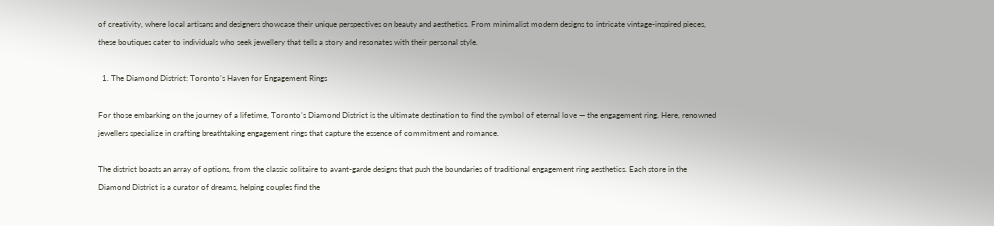of creativity, where local artisans and designers showcase their unique perspectives on beauty and aesthetics. From minimalist modern designs to intricate vintage-inspired pieces, these boutiques cater to individuals who seek jewellery that tells a story and resonates with their personal style.

  1. The Diamond District: Toronto’s Haven for Engagement Rings

For those embarking on the journey of a lifetime, Toronto’s Diamond District is the ultimate destination to find the symbol of eternal love — the engagement ring. Here, renowned jewellers specialize in crafting breathtaking engagement rings that capture the essence of commitment and romance.

The district boasts an array of options, from the classic solitaire to avant-garde designs that push the boundaries of traditional engagement ring aesthetics. Each store in the Diamond District is a curator of dreams, helping couples find the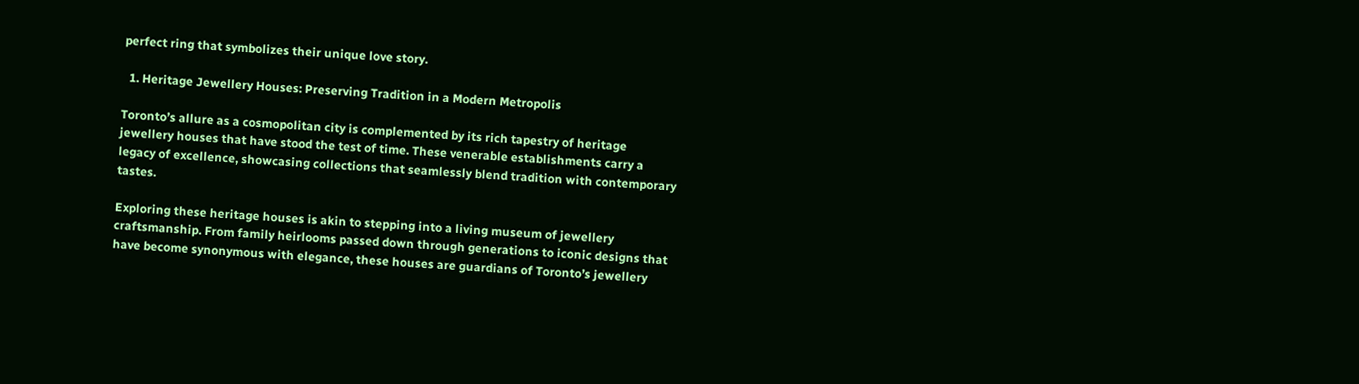perfect ring that symbolizes their unique love story.

  1. Heritage Jewellery Houses: Preserving Tradition in a Modern Metropolis

Toronto’s allure as a cosmopolitan city is complemented by its rich tapestry of heritage jewellery houses that have stood the test of time. These venerable establishments carry a legacy of excellence, showcasing collections that seamlessly blend tradition with contemporary tastes.

Exploring these heritage houses is akin to stepping into a living museum of jewellery craftsmanship. From family heirlooms passed down through generations to iconic designs that have become synonymous with elegance, these houses are guardians of Toronto’s jewellery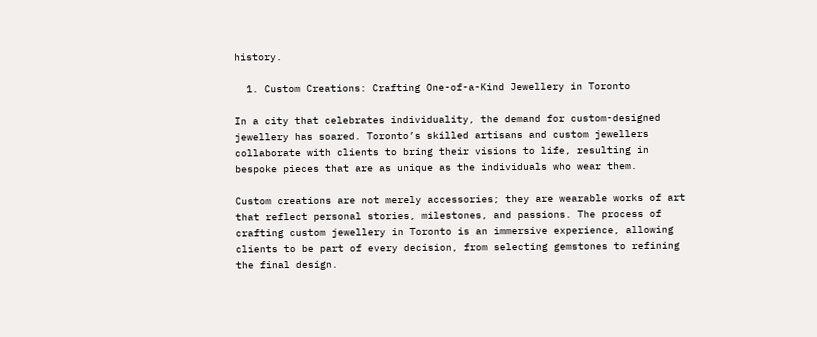history.

  1. Custom Creations: Crafting One-of-a-Kind Jewellery in Toronto

In a city that celebrates individuality, the demand for custom-designed jewellery has soared. Toronto’s skilled artisans and custom jewellers collaborate with clients to bring their visions to life, resulting in bespoke pieces that are as unique as the individuals who wear them.

Custom creations are not merely accessories; they are wearable works of art that reflect personal stories, milestones, and passions. The process of crafting custom jewellery in Toronto is an immersive experience, allowing clients to be part of every decision, from selecting gemstones to refining the final design.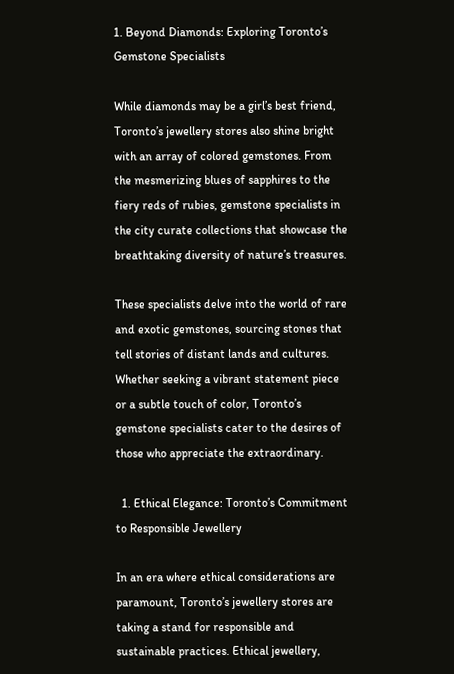1. Beyond Diamonds: Exploring Toronto’s Gemstone Specialists

While diamonds may be a girl’s best friend, Toronto’s jewellery stores also shine bright with an array of colored gemstones. From the mesmerizing blues of sapphires to the fiery reds of rubies, gemstone specialists in the city curate collections that showcase the breathtaking diversity of nature’s treasures.

These specialists delve into the world of rare and exotic gemstones, sourcing stones that tell stories of distant lands and cultures. Whether seeking a vibrant statement piece or a subtle touch of color, Toronto’s gemstone specialists cater to the desires of those who appreciate the extraordinary.

  1. Ethical Elegance: Toronto’s Commitment to Responsible Jewellery

In an era where ethical considerations are paramount, Toronto’s jewellery stores are taking a stand for responsible and sustainable practices. Ethical jewellery,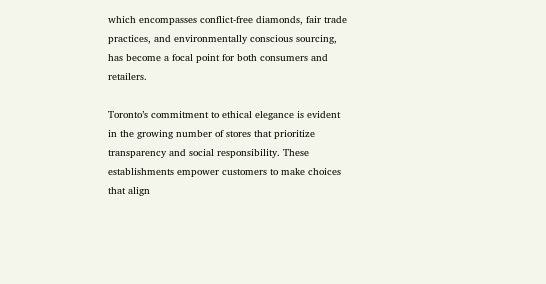which encompasses conflict-free diamonds, fair trade practices, and environmentally conscious sourcing, has become a focal point for both consumers and retailers.

Toronto’s commitment to ethical elegance is evident in the growing number of stores that prioritize transparency and social responsibility. These establishments empower customers to make choices that align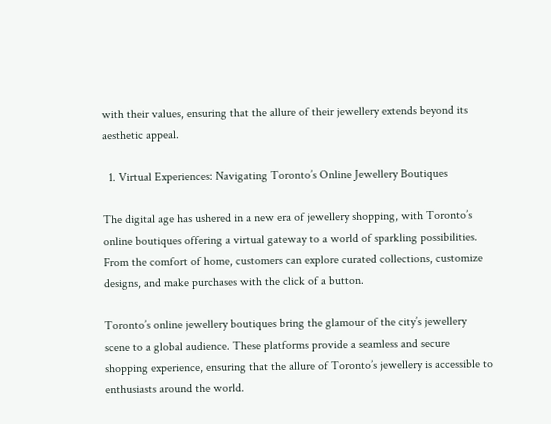with their values, ensuring that the allure of their jewellery extends beyond its aesthetic appeal.

  1. Virtual Experiences: Navigating Toronto’s Online Jewellery Boutiques

The digital age has ushered in a new era of jewellery shopping, with Toronto’s online boutiques offering a virtual gateway to a world of sparkling possibilities. From the comfort of home, customers can explore curated collections, customize designs, and make purchases with the click of a button.

Toronto’s online jewellery boutiques bring the glamour of the city’s jewellery scene to a global audience. These platforms provide a seamless and secure shopping experience, ensuring that the allure of Toronto’s jewellery is accessible to enthusiasts around the world.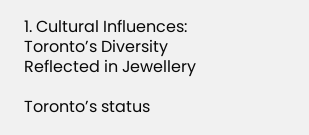1. Cultural Influences: Toronto’s Diversity Reflected in Jewellery

Toronto’s status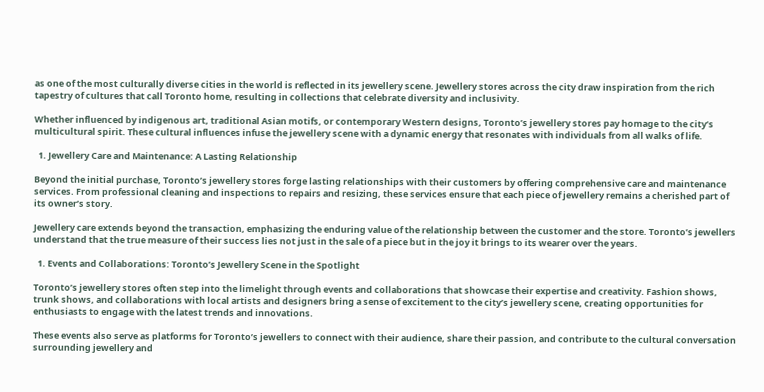as one of the most culturally diverse cities in the world is reflected in its jewellery scene. Jewellery stores across the city draw inspiration from the rich tapestry of cultures that call Toronto home, resulting in collections that celebrate diversity and inclusivity.

Whether influenced by indigenous art, traditional Asian motifs, or contemporary Western designs, Toronto’s jewellery stores pay homage to the city’s multicultural spirit. These cultural influences infuse the jewellery scene with a dynamic energy that resonates with individuals from all walks of life.

  1. Jewellery Care and Maintenance: A Lasting Relationship

Beyond the initial purchase, Toronto’s jewellery stores forge lasting relationships with their customers by offering comprehensive care and maintenance services. From professional cleaning and inspections to repairs and resizing, these services ensure that each piece of jewellery remains a cherished part of its owner’s story.

Jewellery care extends beyond the transaction, emphasizing the enduring value of the relationship between the customer and the store. Toronto’s jewellers understand that the true measure of their success lies not just in the sale of a piece but in the joy it brings to its wearer over the years.

  1. Events and Collaborations: Toronto’s Jewellery Scene in the Spotlight

Toronto’s jewellery stores often step into the limelight through events and collaborations that showcase their expertise and creativity. Fashion shows, trunk shows, and collaborations with local artists and designers bring a sense of excitement to the city’s jewellery scene, creating opportunities for enthusiasts to engage with the latest trends and innovations.

These events also serve as platforms for Toronto’s jewellers to connect with their audience, share their passion, and contribute to the cultural conversation surrounding jewellery and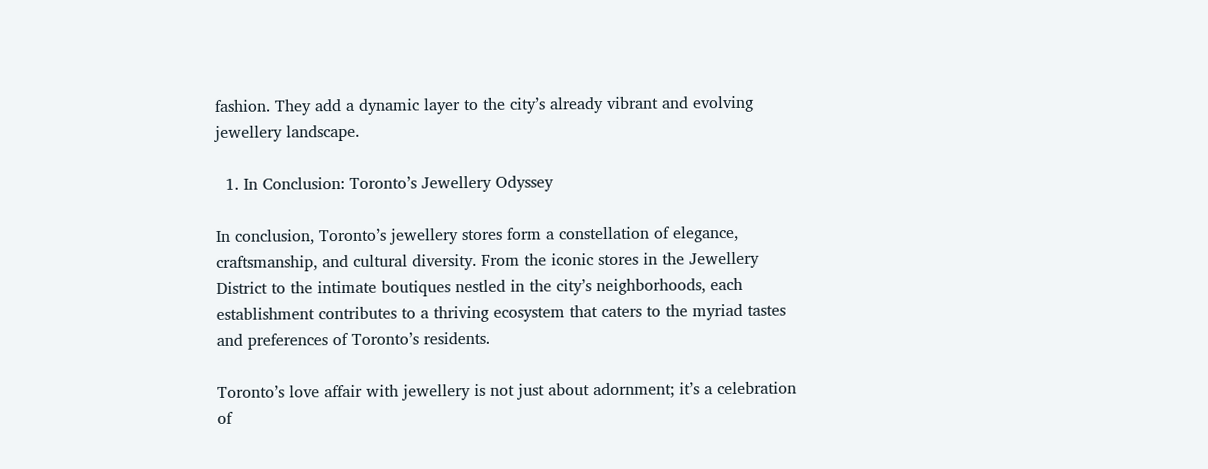fashion. They add a dynamic layer to the city’s already vibrant and evolving jewellery landscape.

  1. In Conclusion: Toronto’s Jewellery Odyssey

In conclusion, Toronto’s jewellery stores form a constellation of elegance, craftsmanship, and cultural diversity. From the iconic stores in the Jewellery District to the intimate boutiques nestled in the city’s neighborhoods, each establishment contributes to a thriving ecosystem that caters to the myriad tastes and preferences of Toronto’s residents.

Toronto’s love affair with jewellery is not just about adornment; it’s a celebration of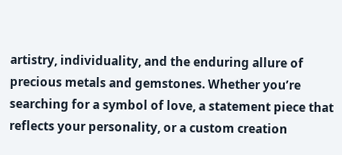artistry, individuality, and the enduring allure of precious metals and gemstones. Whether you’re searching for a symbol of love, a statement piece that reflects your personality, or a custom creation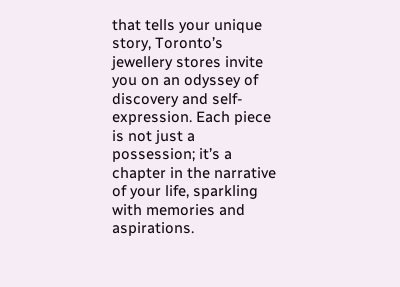that tells your unique story, Toronto’s jewellery stores invite you on an odyssey of discovery and self-expression. Each piece is not just a possession; it’s a chapter in the narrative of your life, sparkling with memories and aspirations.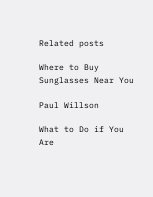Related posts

Where to Buy Sunglasses Near You

Paul Willson

What to Do if You Are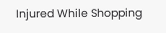Injured While Shopping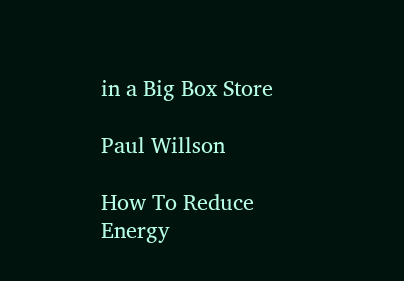in a Big Box Store

Paul Willson

How To Reduce Energy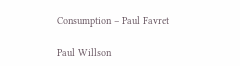Consumption – Paul Favret

Paul Willson